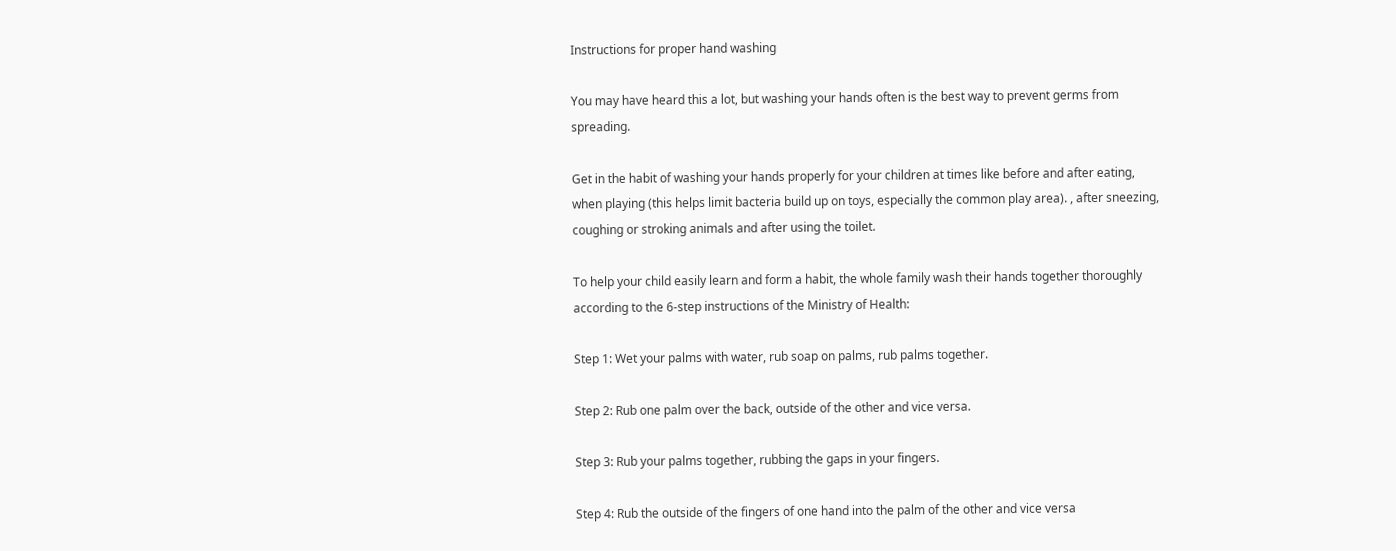Instructions for proper hand washing

You may have heard this a lot, but washing your hands often is the best way to prevent germs from spreading.

Get in the habit of washing your hands properly for your children at times like before and after eating, when playing (this helps limit bacteria build up on toys, especially the common play area). , after sneezing, coughing or stroking animals and after using the toilet.

To help your child easily learn and form a habit, the whole family wash their hands together thoroughly according to the 6-step instructions of the Ministry of Health:

Step 1: Wet your palms with water, rub soap on palms, rub palms together.

Step 2: Rub one palm over the back, outside of the other and vice versa.

Step 3: Rub your palms together, rubbing the gaps in your fingers.

Step 4: Rub the outside of the fingers of one hand into the palm of the other and vice versa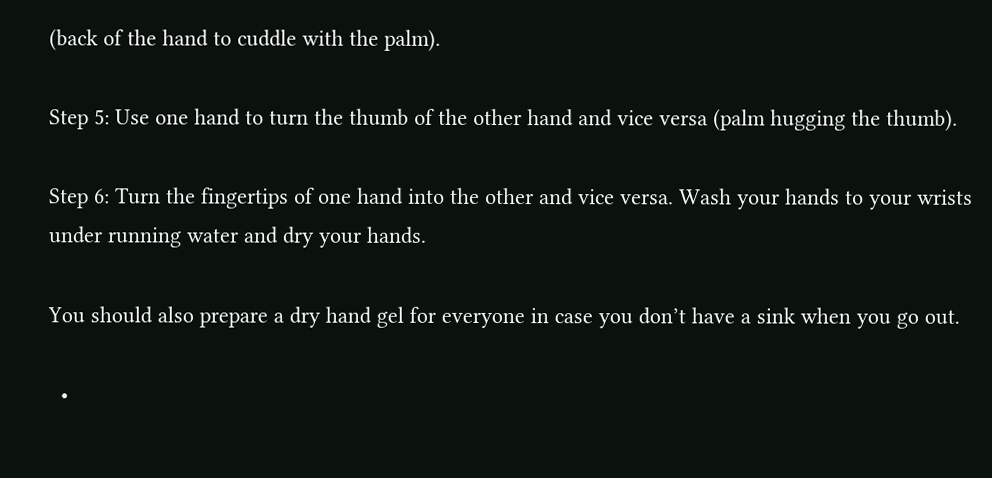(back of the hand to cuddle with the palm).

Step 5: Use one hand to turn the thumb of the other hand and vice versa (palm hugging the thumb).

Step 6: Turn the fingertips of one hand into the other and vice versa. Wash your hands to your wrists under running water and dry your hands.

You should also prepare a dry hand gel for everyone in case you don’t have a sink when you go out.

  •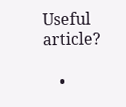Useful article?

    •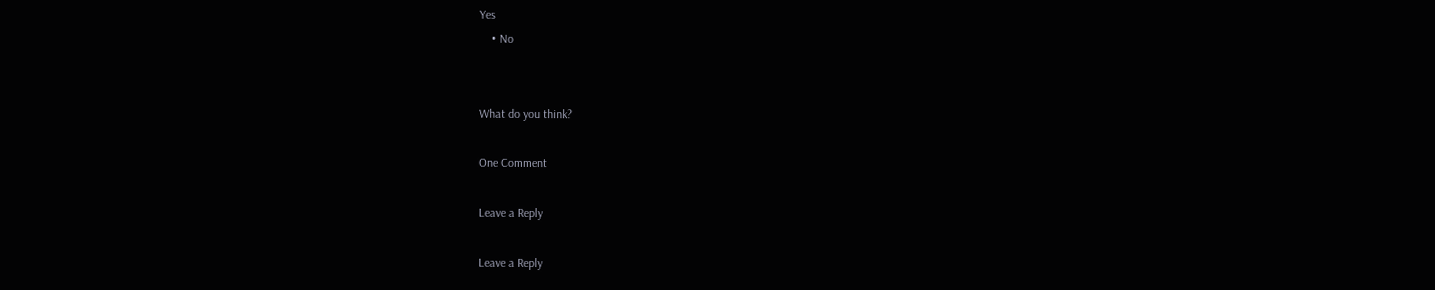Yes
    • No


What do you think?

One Comment

Leave a Reply

Leave a Reply